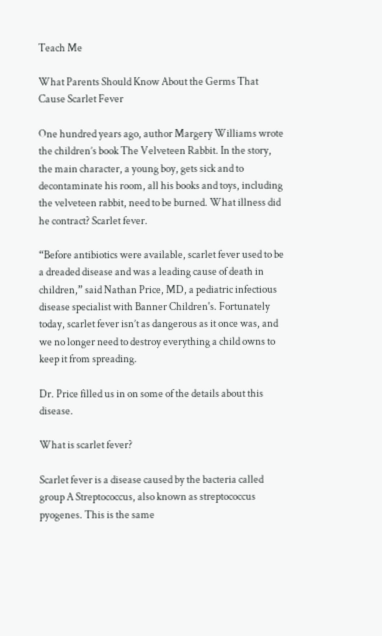Teach Me

What Parents Should Know About the Germs That Cause Scarlet Fever

One hundred years ago, author Margery Williams wrote the children’s book The Velveteen Rabbit. In the story, the main character, a young boy, gets sick and to decontaminate his room, all his books and toys, including the velveteen rabbit, need to be burned. What illness did he contract? Scarlet fever.

“Before antibiotics were available, scarlet fever used to be a dreaded disease and was a leading cause of death in children,” said Nathan Price, MD, a pediatric infectious disease specialist with Banner Children's. Fortunately today, scarlet fever isn’t as dangerous as it once was, and we no longer need to destroy everything a child owns to keep it from spreading.

Dr. Price filled us in on some of the details about this disease.

What is scarlet fever?

Scarlet fever is a disease caused by the bacteria called group A Streptococcus, also known as streptococcus pyogenes. This is the same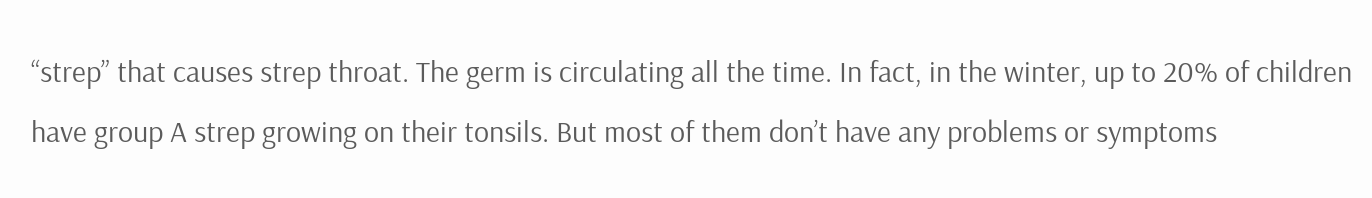“strep” that causes strep throat. The germ is circulating all the time. In fact, in the winter, up to 20% of children have group A strep growing on their tonsils. But most of them don’t have any problems or symptoms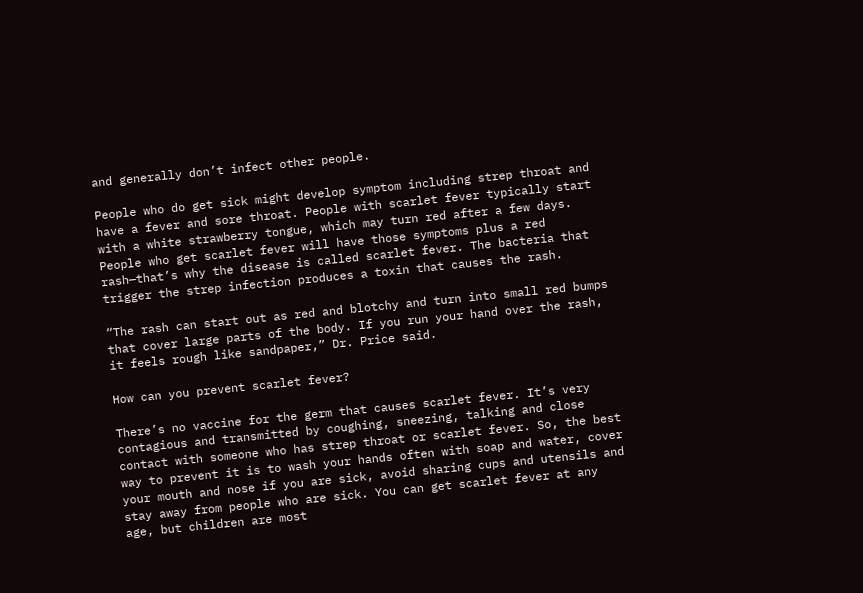and generally don’t infect other people.

People who do get sick might develop symptom including strep throat and have a fever and sore throat. People with scarlet fever typically start with a white strawberry tongue, which may turn red after a few days. People who get scarlet fever will have those symptoms plus a red rash—that’s why the disease is called scarlet fever. The bacteria that trigger the strep infection produces a toxin that causes the rash.

“The rash can start out as red and blotchy and turn into small red bumps that cover large parts of the body. If you run your hand over the rash, it feels rough like sandpaper,” Dr. Price said.

How can you prevent scarlet fever?

There’s no vaccine for the germ that causes scarlet fever. It’s very contagious and transmitted by coughing, sneezing, talking and close contact with someone who has strep throat or scarlet fever. So, the best way to prevent it is to wash your hands often with soap and water, cover your mouth and nose if you are sick, avoid sharing cups and utensils and stay away from people who are sick. You can get scarlet fever at any age, but children are most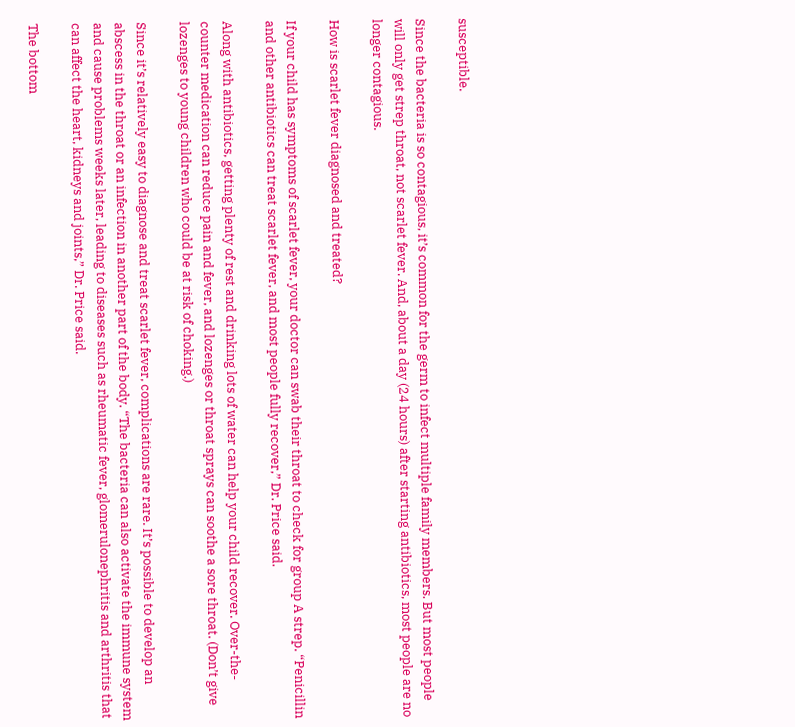susceptible.

Since the bacteria is so contagious, it’s common for the germ to infect multiple family members. But most people will only get strep throat, not scarlet fever. And, about a day (24 hours) after starting antibiotics, most people are no longer contagious.

How is scarlet fever diagnosed and treated?

If your child has symptoms of scarlet fever, your doctor can swab their throat to check for group A strep. “Penicillin and other antibiotics can treat scarlet fever, and most people fully recover,” Dr. Price said.

Along with antibiotics, getting plenty of rest and drinking lots of water can help your child recover. Over-the-counter medication can reduce pain and fever, and lozenges or throat sprays can soothe a sore throat. (Don’t give lozenges to young children who could be at risk of choking.)

Since it’s relatively easy to diagnose and treat scarlet fever, complications are rare. It’s possible to develop an abscess in the throat or an infection in another part of the body. “The bacteria can also activate the immune system and cause problems weeks later, leading to diseases such as rheumatic fever, glomerulonephritis and arthritis that can affect the heart, kidneys and joints,” Dr. Price said.

The bottom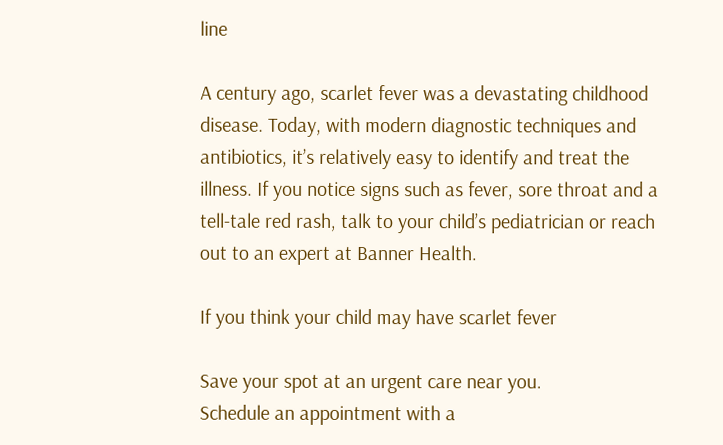line

A century ago, scarlet fever was a devastating childhood disease. Today, with modern diagnostic techniques and antibiotics, it’s relatively easy to identify and treat the illness. If you notice signs such as fever, sore throat and a tell-tale red rash, talk to your child’s pediatrician or reach out to an expert at Banner Health.

If you think your child may have scarlet fever

Save your spot at an urgent care near you.
Schedule an appointment with a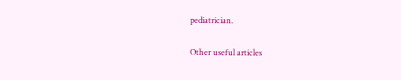pediatrician.

Other useful articles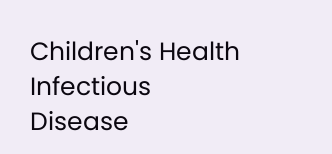Children's Health Infectious Disease